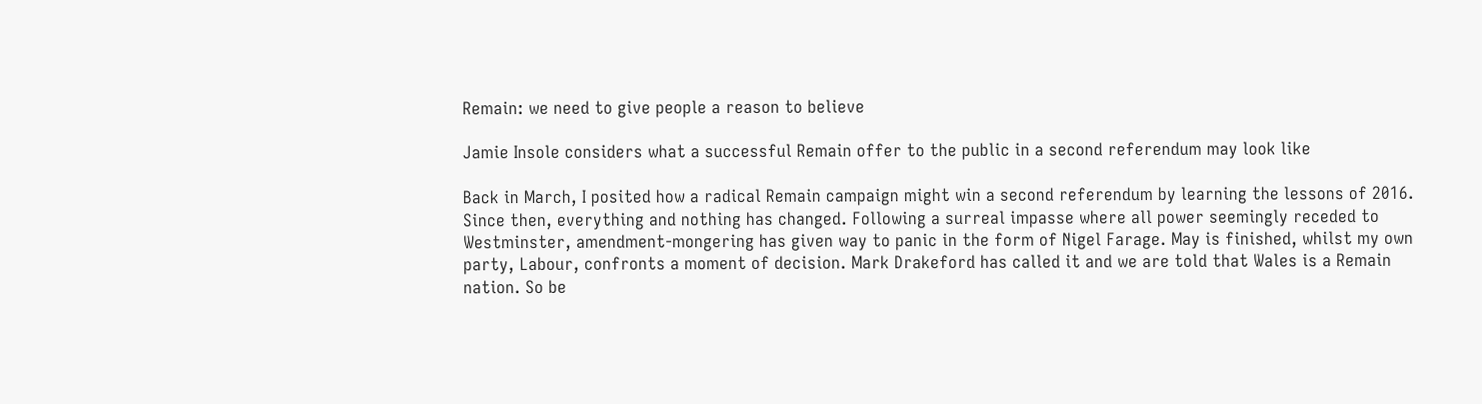Remain: we need to give people a reason to believe

Jamie Insole considers what a successful Remain offer to the public in a second referendum may look like

Back in March, I posited how a radical Remain campaign might win a second referendum by learning the lessons of 2016. Since then, everything and nothing has changed. Following a surreal impasse where all power seemingly receded to Westminster, amendment-mongering has given way to panic in the form of Nigel Farage. May is finished, whilst my own party, Labour, confronts a moment of decision. Mark Drakeford has called it and we are told that Wales is a Remain nation. So be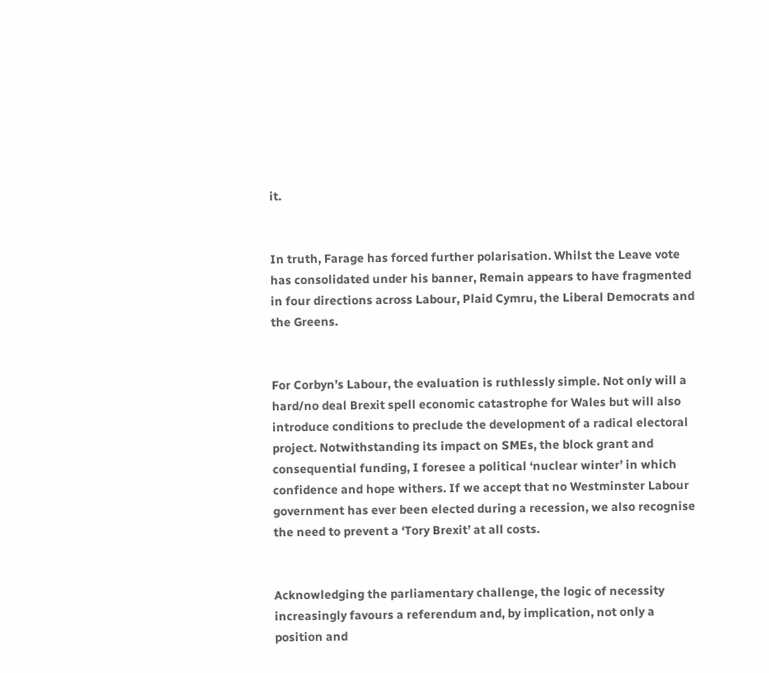it.


In truth, Farage has forced further polarisation. Whilst the Leave vote has consolidated under his banner, Remain appears to have fragmented in four directions across Labour, Plaid Cymru, the Liberal Democrats and the Greens.


For Corbyn’s Labour, the evaluation is ruthlessly simple. Not only will a hard/no deal Brexit spell economic catastrophe for Wales but will also introduce conditions to preclude the development of a radical electoral project. Notwithstanding its impact on SMEs, the block grant and consequential funding, I foresee a political ‘nuclear winter’ in which confidence and hope withers. If we accept that no Westminster Labour government has ever been elected during a recession, we also recognise the need to prevent a ‘Tory Brexit’ at all costs.


Acknowledging the parliamentary challenge, the logic of necessity increasingly favours a referendum and, by implication, not only a position and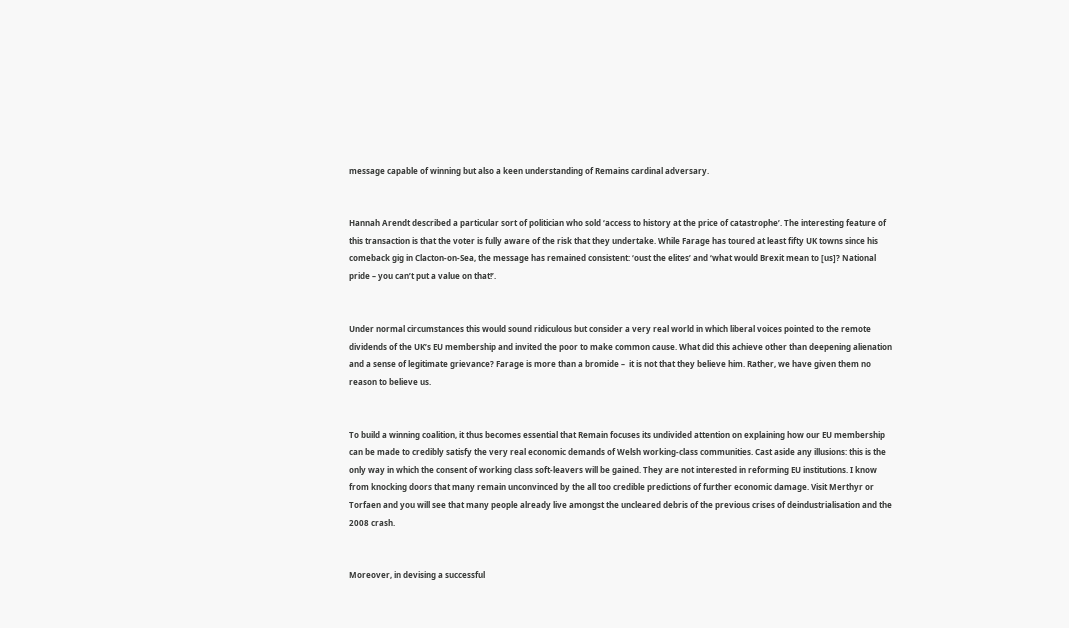message capable of winning but also a keen understanding of Remains cardinal adversary.


Hannah Arendt described a particular sort of politician who sold ‘access to history at the price of catastrophe’. The interesting feature of this transaction is that the voter is fully aware of the risk that they undertake. While Farage has toured at least fifty UK towns since his comeback gig in Clacton-on-Sea, the message has remained consistent: ‘oust the elites’ and ‘what would Brexit mean to [us]? National pride – you can’t put a value on that!’.


Under normal circumstances this would sound ridiculous but consider a very real world in which liberal voices pointed to the remote dividends of the UK’s EU membership and invited the poor to make common cause. What did this achieve other than deepening alienation and a sense of legitimate grievance? Farage is more than a bromide –  it is not that they believe him. Rather, we have given them no reason to believe us.


To build a winning coalition, it thus becomes essential that Remain focuses its undivided attention on explaining how our EU membership can be made to credibly satisfy the very real economic demands of Welsh working-class communities. Cast aside any illusions: this is the only way in which the consent of working class soft-leavers will be gained. They are not interested in reforming EU institutions. I know from knocking doors that many remain unconvinced by the all too credible predictions of further economic damage. Visit Merthyr or Torfaen and you will see that many people already live amongst the uncleared debris of the previous crises of deindustrialisation and the 2008 crash.


Moreover, in devising a successful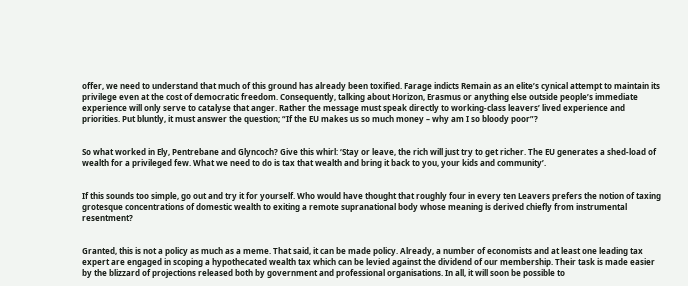offer, we need to understand that much of this ground has already been toxified. Farage indicts Remain as an elite’s cynical attempt to maintain its privilege even at the cost of democratic freedom. Consequently, talking about Horizon, Erasmus or anything else outside people’s immediate experience will only serve to catalyse that anger. Rather the message must speak directly to working-class leavers’ lived experience and priorities. Put bluntly, it must answer the question; “If the EU makes us so much money – why am I so bloody poor”?


So what worked in Ely, Pentrebane and Glyncoch? Give this whirl: ‘Stay or leave, the rich will just try to get richer. The EU generates a shed-load of wealth for a privileged few. What we need to do is tax that wealth and bring it back to you, your kids and community’.


If this sounds too simple, go out and try it for yourself. Who would have thought that roughly four in every ten Leavers prefers the notion of taxing grotesque concentrations of domestic wealth to exiting a remote supranational body whose meaning is derived chiefly from instrumental resentment?


Granted, this is not a policy as much as a meme. That said, it can be made policy. Already, a number of economists and at least one leading tax expert are engaged in scoping a hypothecated wealth tax which can be levied against the dividend of our membership. Their task is made easier by the blizzard of projections released both by government and professional organisations. In all, it will soon be possible to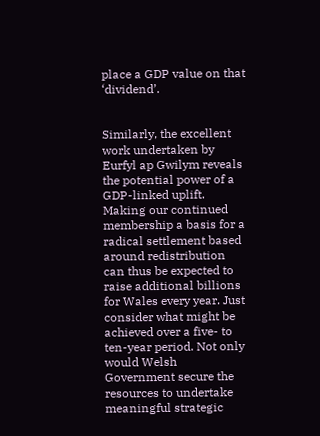place a GDP value on that ‘dividend’.


Similarly, the excellent work undertaken by Eurfyl ap Gwilym reveals the potential power of a GDP-linked uplift. Making our continued membership a basis for a radical settlement based around redistribution can thus be expected to raise additional billions for Wales every year. Just consider what might be achieved over a five- to ten-year period. Not only would Welsh Government secure the resources to undertake meaningful strategic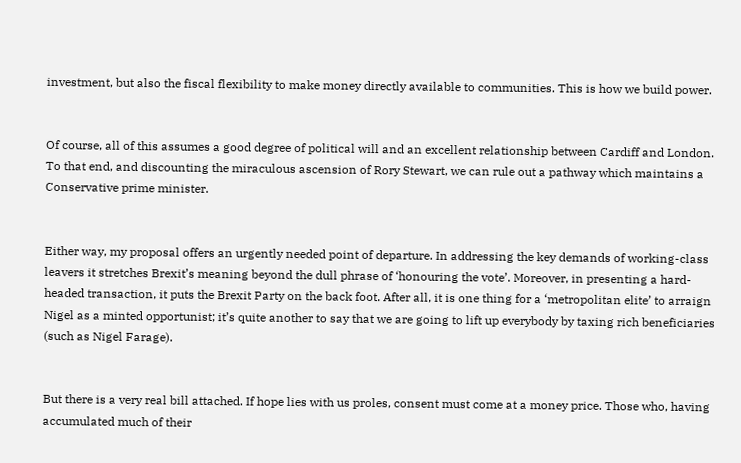investment, but also the fiscal flexibility to make money directly available to communities. This is how we build power.


Of course, all of this assumes a good degree of political will and an excellent relationship between Cardiff and London. To that end, and discounting the miraculous ascension of Rory Stewart, we can rule out a pathway which maintains a Conservative prime minister.


Either way, my proposal offers an urgently needed point of departure. In addressing the key demands of working-class leavers it stretches Brexit’s meaning beyond the dull phrase of ‘honouring the vote’. Moreover, in presenting a hard-headed transaction, it puts the Brexit Party on the back foot. After all, it is one thing for a ‘metropolitan elite’ to arraign Nigel as a minted opportunist; it’s quite another to say that we are going to lift up everybody by taxing rich beneficiaries (such as Nigel Farage).


But there is a very real bill attached. If hope lies with us proles, consent must come at a money price. Those who, having accumulated much of their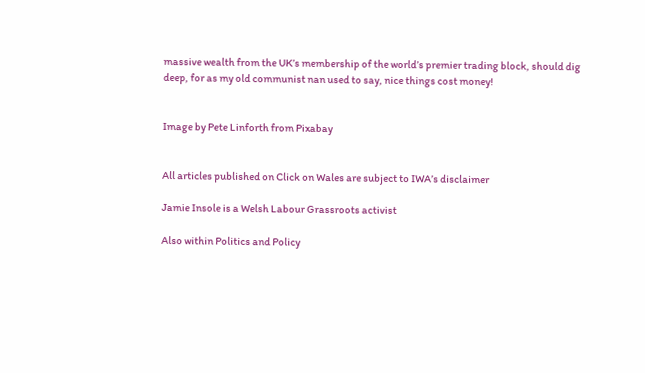massive wealth from the UK’s membership of the world’s premier trading block, should dig deep, for as my old communist nan used to say, nice things cost money!


Image by Pete Linforth from Pixabay


All articles published on Click on Wales are subject to IWA’s disclaimer

Jamie Insole is a Welsh Labour Grassroots activist

Also within Politics and Policy